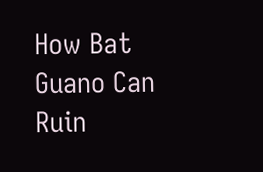How Bat Guano Can Ruin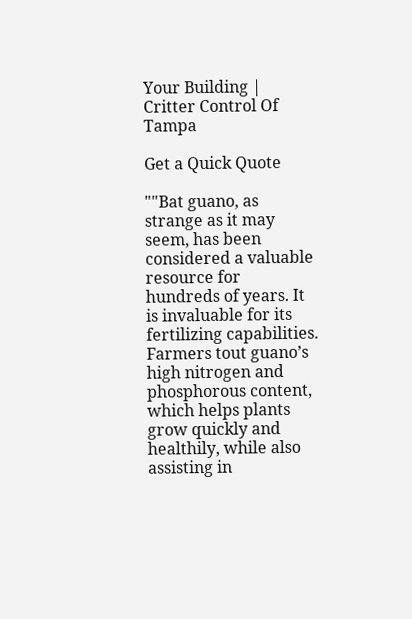Your Building | Critter Control Of Tampa

Get a Quick Quote

""Bat guano, as strange as it may seem, has been considered a valuable resource for hundreds of years. It is invaluable for its fertilizing capabilities. Farmers tout guano’s high nitrogen and phosphorous content, which helps plants grow quickly and healthily, while also assisting in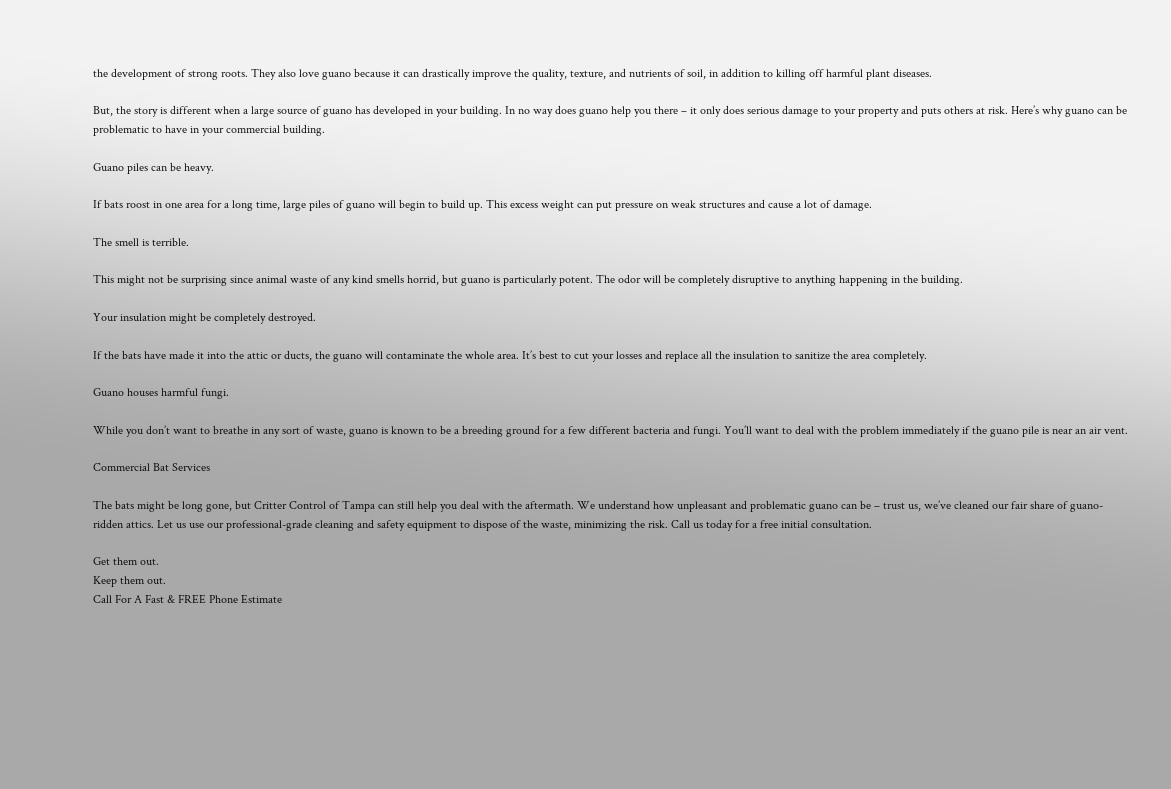the development of strong roots. They also love guano because it can drastically improve the quality, texture, and nutrients of soil, in addition to killing off harmful plant diseases.

But, the story is different when a large source of guano has developed in your building. In no way does guano help you there – it only does serious damage to your property and puts others at risk. Here’s why guano can be problematic to have in your commercial building.

Guano piles can be heavy.

If bats roost in one area for a long time, large piles of guano will begin to build up. This excess weight can put pressure on weak structures and cause a lot of damage.

The smell is terrible.

This might not be surprising since animal waste of any kind smells horrid, but guano is particularly potent. The odor will be completely disruptive to anything happening in the building.

Your insulation might be completely destroyed.

If the bats have made it into the attic or ducts, the guano will contaminate the whole area. It’s best to cut your losses and replace all the insulation to sanitize the area completely.

Guano houses harmful fungi.

While you don’t want to breathe in any sort of waste, guano is known to be a breeding ground for a few different bacteria and fungi. You’ll want to deal with the problem immediately if the guano pile is near an air vent.

Commercial Bat Services

The bats might be long gone, but Critter Control of Tampa can still help you deal with the aftermath. We understand how unpleasant and problematic guano can be – trust us, we’ve cleaned our fair share of guano-ridden attics. Let us use our professional-grade cleaning and safety equipment to dispose of the waste, minimizing the risk. Call us today for a free initial consultation.

Get them out.
Keep them out.
Call For A Fast & FREE Phone Estimate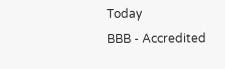Today
BBB - Accredited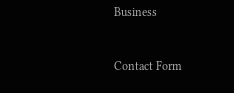Business


Contact Form